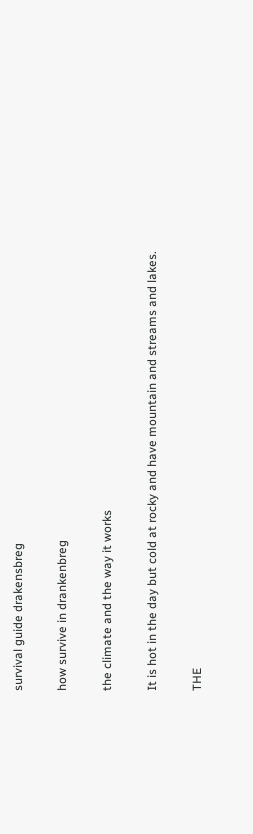survival guide drakensbreg

how survive in drankenbreg

the climate and the way it works

It is hot in the day but cold at rocky and have mountain and streams and lakes.

THE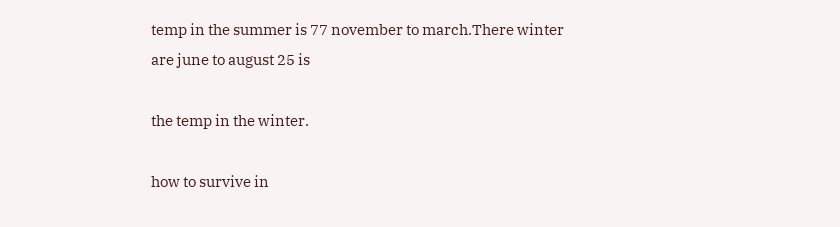temp in the summer is 77 november to march.There winter are june to august 25 is

the temp in the winter.

how to survive in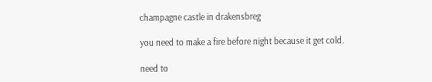champagne castle in drakensbreg

you need to make a fire before night because it get cold.

need to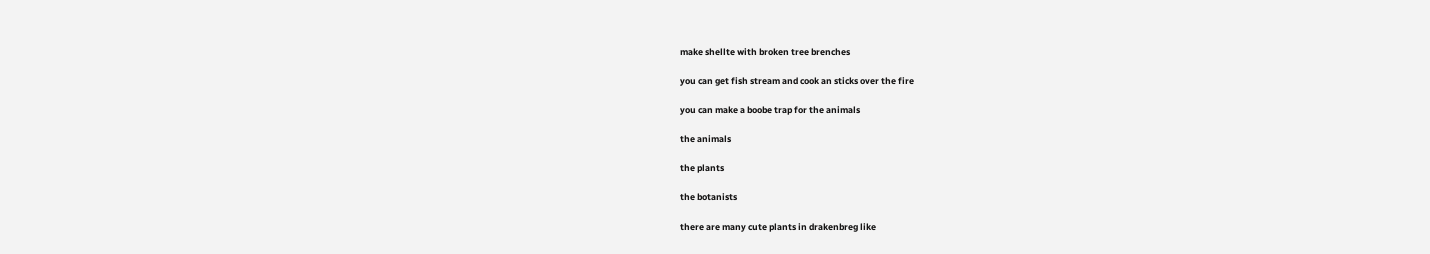make shellte with broken tree brenches

you can get fish stream and cook an sticks over the fire

you can make a boobe trap for the animals

the animals

the plants

the botanists

there are many cute plants in drakenbreg like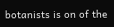botanists is on of the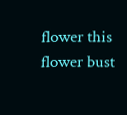flower this flower bust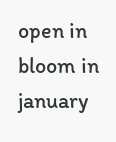open in bloom in january